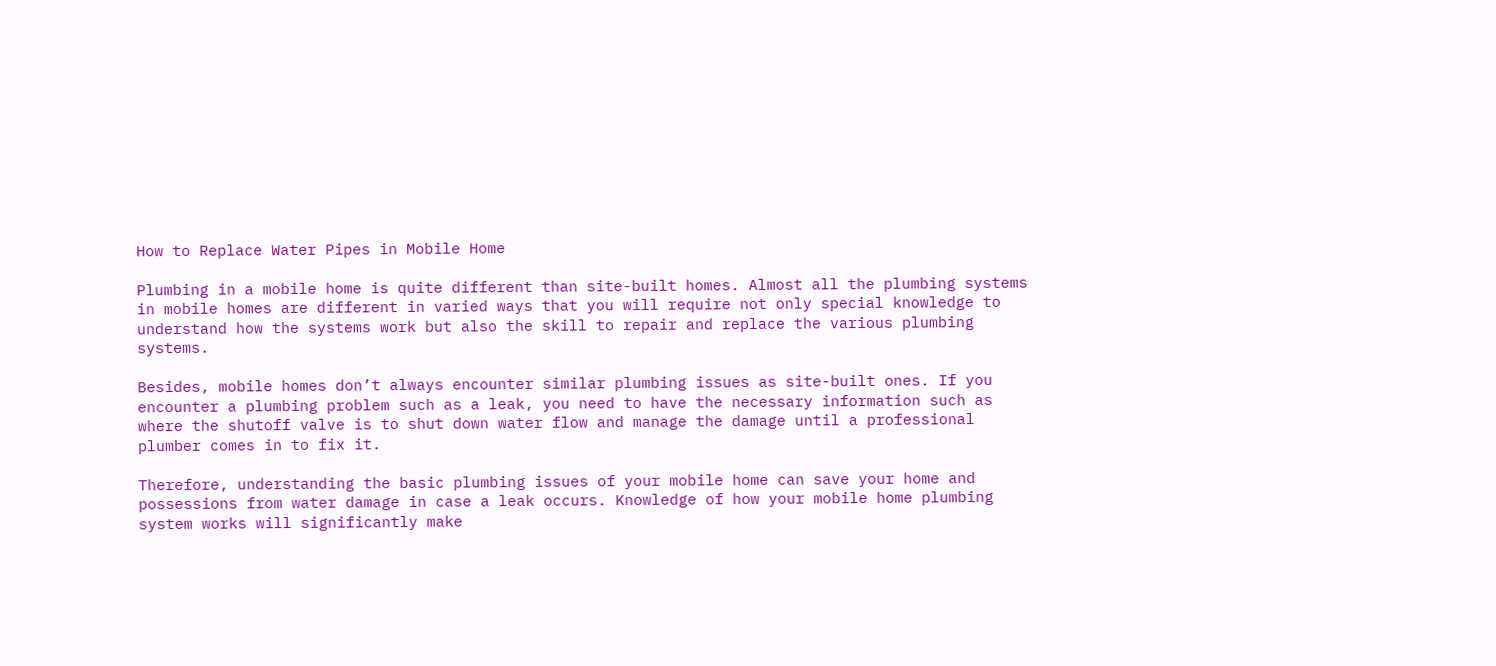How to Replace Water Pipes in Mobile Home

Plumbing in a mobile home is quite different than site-built homes. Almost all the plumbing systems in mobile homes are different in varied ways that you will require not only special knowledge to understand how the systems work but also the skill to repair and replace the various plumbing systems.

Besides, mobile homes don’t always encounter similar plumbing issues as site-built ones. If you encounter a plumbing problem such as a leak, you need to have the necessary information such as where the shutoff valve is to shut down water flow and manage the damage until a professional plumber comes in to fix it.

Therefore, understanding the basic plumbing issues of your mobile home can save your home and possessions from water damage in case a leak occurs. Knowledge of how your mobile home plumbing system works will significantly make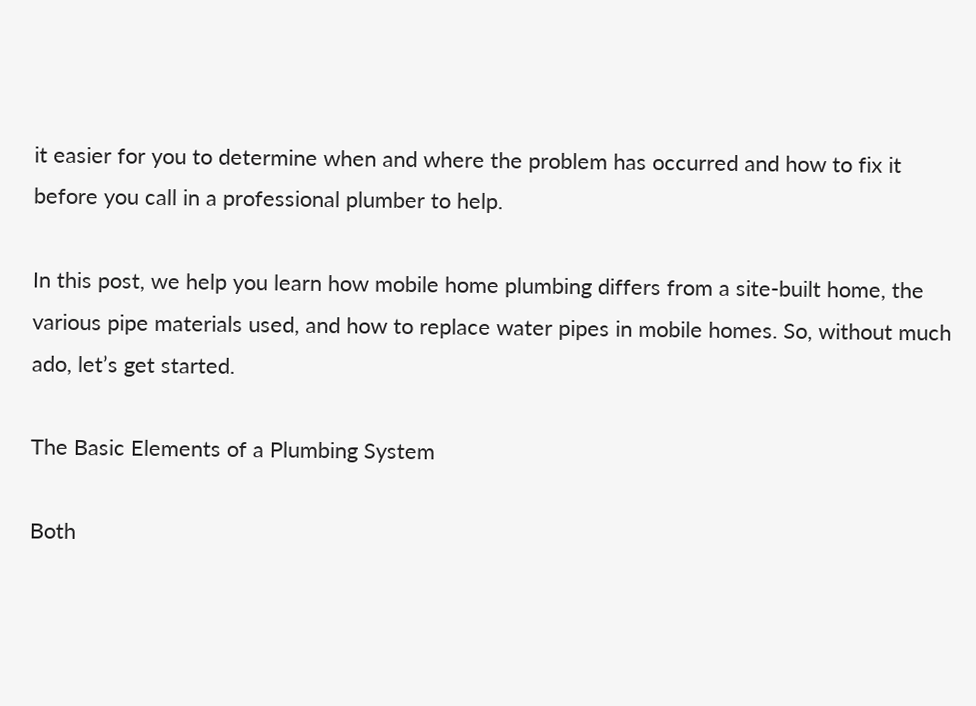it easier for you to determine when and where the problem has occurred and how to fix it before you call in a professional plumber to help.

In this post, we help you learn how mobile home plumbing differs from a site-built home, the various pipe materials used, and how to replace water pipes in mobile homes. So, without much ado, let’s get started.

The Basic Elements of a Plumbing System

Both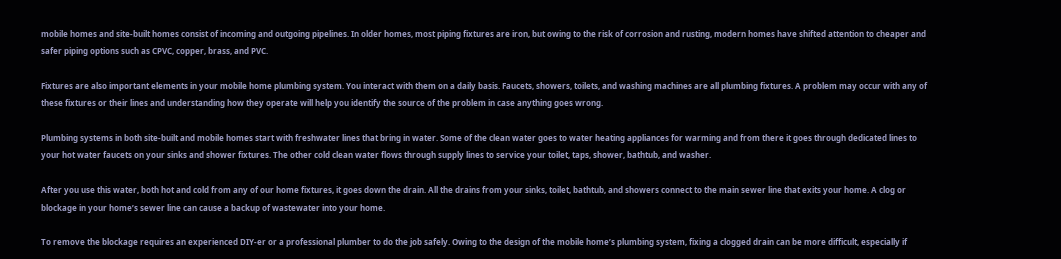mobile homes and site-built homes consist of incoming and outgoing pipelines. In older homes, most piping fixtures are iron, but owing to the risk of corrosion and rusting, modern homes have shifted attention to cheaper and safer piping options such as CPVC, copper, brass, and PVC.

Fixtures are also important elements in your mobile home plumbing system. You interact with them on a daily basis. Faucets, showers, toilets, and washing machines are all plumbing fixtures. A problem may occur with any of these fixtures or their lines and understanding how they operate will help you identify the source of the problem in case anything goes wrong.

Plumbing systems in both site-built and mobile homes start with freshwater lines that bring in water. Some of the clean water goes to water heating appliances for warming and from there it goes through dedicated lines to your hot water faucets on your sinks and shower fixtures. The other cold clean water flows through supply lines to service your toilet, taps, shower, bathtub, and washer.

After you use this water, both hot and cold from any of our home fixtures, it goes down the drain. All the drains from your sinks, toilet, bathtub, and showers connect to the main sewer line that exits your home. A clog or blockage in your home’s sewer line can cause a backup of wastewater into your home.

To remove the blockage requires an experienced DIY-er or a professional plumber to do the job safely. Owing to the design of the mobile home’s plumbing system, fixing a clogged drain can be more difficult, especially if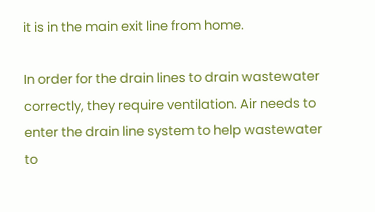it is in the main exit line from home.

In order for the drain lines to drain wastewater correctly, they require ventilation. Air needs to enter the drain line system to help wastewater to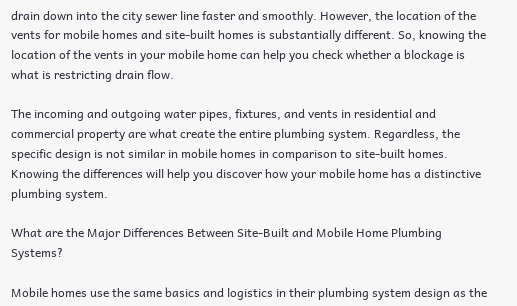drain down into the city sewer line faster and smoothly. However, the location of the vents for mobile homes and site-built homes is substantially different. So, knowing the location of the vents in your mobile home can help you check whether a blockage is what is restricting drain flow.

The incoming and outgoing water pipes, fixtures, and vents in residential and commercial property are what create the entire plumbing system. Regardless, the specific design is not similar in mobile homes in comparison to site-built homes. Knowing the differences will help you discover how your mobile home has a distinctive plumbing system.

What are the Major Differences Between Site-Built and Mobile Home Plumbing Systems?

Mobile homes use the same basics and logistics in their plumbing system design as the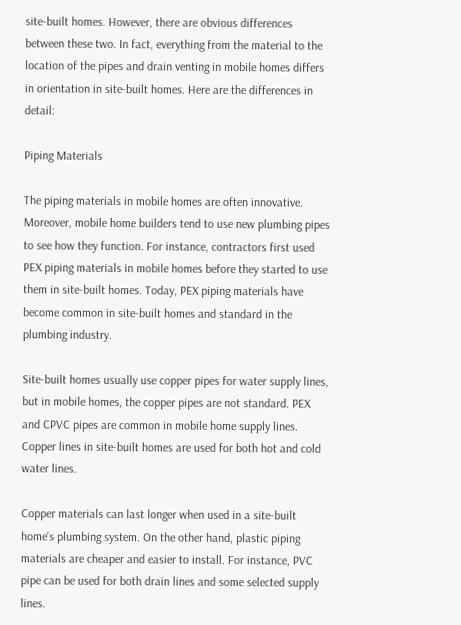site-built homes. However, there are obvious differences between these two. In fact, everything from the material to the location of the pipes and drain venting in mobile homes differs in orientation in site-built homes. Here are the differences in detail:

Piping Materials

The piping materials in mobile homes are often innovative. Moreover, mobile home builders tend to use new plumbing pipes to see how they function. For instance, contractors first used PEX piping materials in mobile homes before they started to use them in site-built homes. Today, PEX piping materials have become common in site-built homes and standard in the plumbing industry.

Site-built homes usually use copper pipes for water supply lines, but in mobile homes, the copper pipes are not standard. PEX and CPVC pipes are common in mobile home supply lines. Copper lines in site-built homes are used for both hot and cold water lines.

Copper materials can last longer when used in a site-built home’s plumbing system. On the other hand, plastic piping materials are cheaper and easier to install. For instance, PVC pipe can be used for both drain lines and some selected supply lines.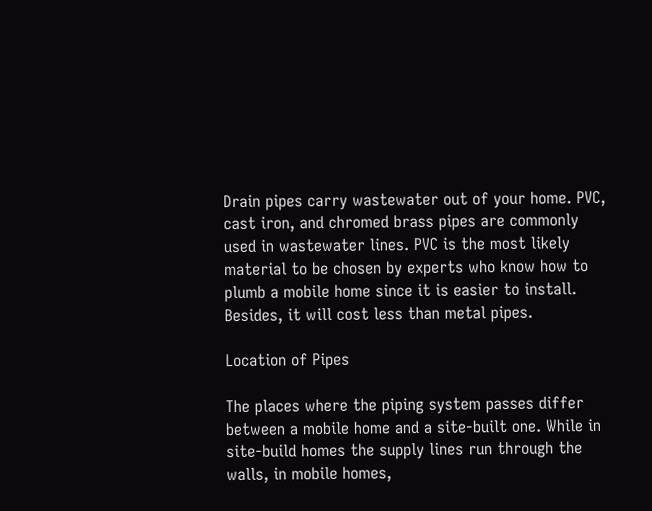Drain pipes carry wastewater out of your home. PVC, cast iron, and chromed brass pipes are commonly used in wastewater lines. PVC is the most likely material to be chosen by experts who know how to plumb a mobile home since it is easier to install. Besides, it will cost less than metal pipes.

Location of Pipes

The places where the piping system passes differ between a mobile home and a site-built one. While in site-build homes the supply lines run through the walls, in mobile homes,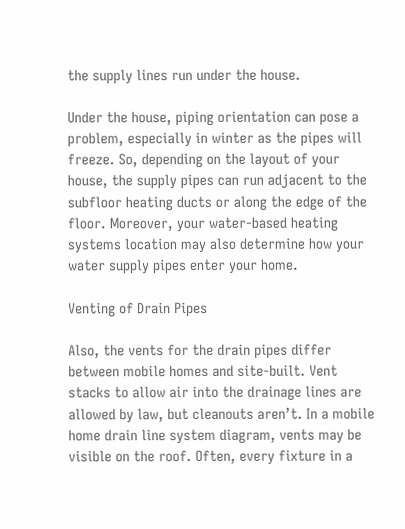the supply lines run under the house.

Under the house, piping orientation can pose a problem, especially in winter as the pipes will freeze. So, depending on the layout of your house, the supply pipes can run adjacent to the subfloor heating ducts or along the edge of the floor. Moreover, your water-based heating systems location may also determine how your water supply pipes enter your home.

Venting of Drain Pipes

Also, the vents for the drain pipes differ between mobile homes and site-built. Vent stacks to allow air into the drainage lines are allowed by law, but cleanouts aren’t. In a mobile home drain line system diagram, vents may be visible on the roof. Often, every fixture in a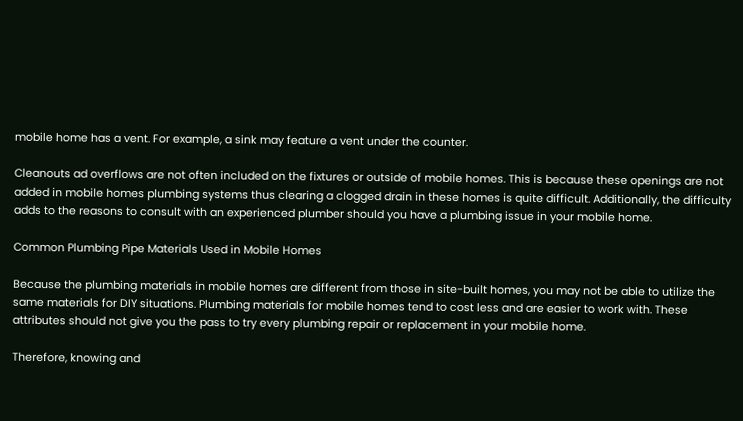mobile home has a vent. For example, a sink may feature a vent under the counter.

Cleanouts ad overflows are not often included on the fixtures or outside of mobile homes. This is because these openings are not added in mobile homes plumbing systems thus clearing a clogged drain in these homes is quite difficult. Additionally, the difficulty adds to the reasons to consult with an experienced plumber should you have a plumbing issue in your mobile home.

Common Plumbing Pipe Materials Used in Mobile Homes

Because the plumbing materials in mobile homes are different from those in site-built homes, you may not be able to utilize the same materials for DIY situations. Plumbing materials for mobile homes tend to cost less and are easier to work with. These attributes should not give you the pass to try every plumbing repair or replacement in your mobile home.

Therefore, knowing and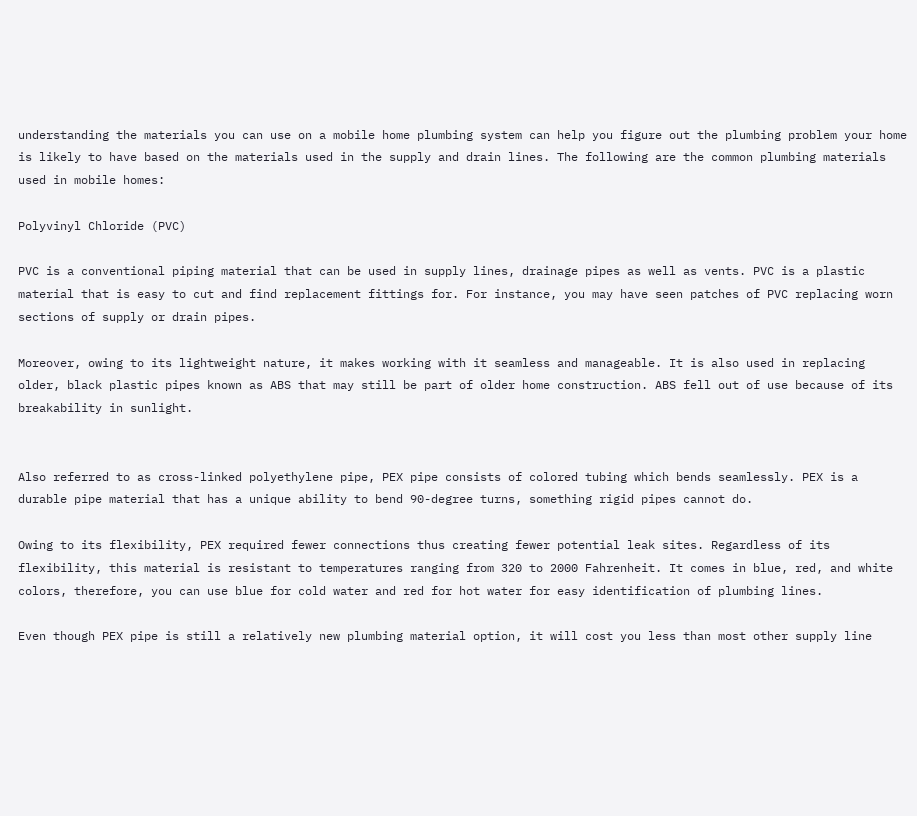understanding the materials you can use on a mobile home plumbing system can help you figure out the plumbing problem your home is likely to have based on the materials used in the supply and drain lines. The following are the common plumbing materials used in mobile homes:

Polyvinyl Chloride (PVC)

PVC is a conventional piping material that can be used in supply lines, drainage pipes as well as vents. PVC is a plastic material that is easy to cut and find replacement fittings for. For instance, you may have seen patches of PVC replacing worn sections of supply or drain pipes.

Moreover, owing to its lightweight nature, it makes working with it seamless and manageable. It is also used in replacing older, black plastic pipes known as ABS that may still be part of older home construction. ABS fell out of use because of its breakability in sunlight.


Also referred to as cross-linked polyethylene pipe, PEX pipe consists of colored tubing which bends seamlessly. PEX is a durable pipe material that has a unique ability to bend 90-degree turns, something rigid pipes cannot do.

Owing to its flexibility, PEX required fewer connections thus creating fewer potential leak sites. Regardless of its flexibility, this material is resistant to temperatures ranging from 320 to 2000 Fahrenheit. It comes in blue, red, and white colors, therefore, you can use blue for cold water and red for hot water for easy identification of plumbing lines.

Even though PEX pipe is still a relatively new plumbing material option, it will cost you less than most other supply line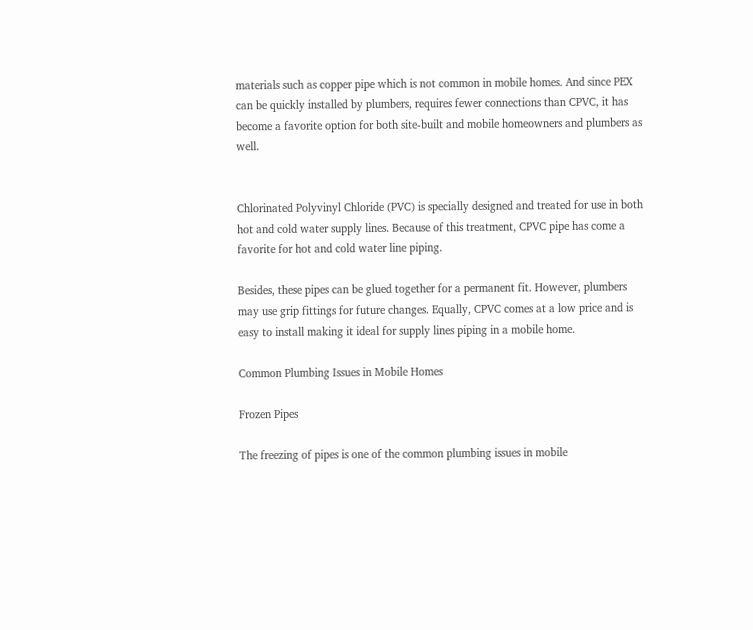materials such as copper pipe which is not common in mobile homes. And since PEX can be quickly installed by plumbers, requires fewer connections than CPVC, it has become a favorite option for both site-built and mobile homeowners and plumbers as well.


Chlorinated Polyvinyl Chloride (PVC) is specially designed and treated for use in both hot and cold water supply lines. Because of this treatment, CPVC pipe has come a favorite for hot and cold water line piping.

Besides, these pipes can be glued together for a permanent fit. However, plumbers may use grip fittings for future changes. Equally, CPVC comes at a low price and is easy to install making it ideal for supply lines piping in a mobile home.

Common Plumbing Issues in Mobile Homes

Frozen Pipes

The freezing of pipes is one of the common plumbing issues in mobile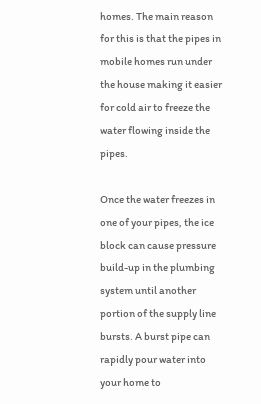homes. The main reason for this is that the pipes in mobile homes run under the house making it easier for cold air to freeze the water flowing inside the pipes.

Once the water freezes in one of your pipes, the ice block can cause pressure build-up in the plumbing system until another portion of the supply line bursts. A burst pipe can rapidly pour water into your home to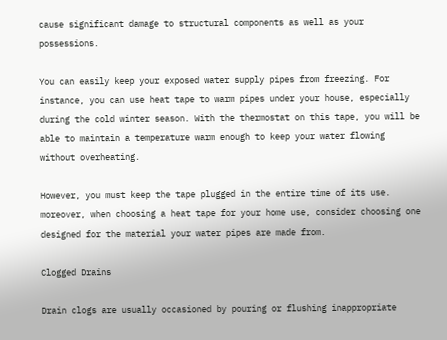cause significant damage to structural components as well as your possessions.

You can easily keep your exposed water supply pipes from freezing. For instance, you can use heat tape to warm pipes under your house, especially during the cold winter season. With the thermostat on this tape, you will be able to maintain a temperature warm enough to keep your water flowing without overheating.

However, you must keep the tape plugged in the entire time of its use. moreover, when choosing a heat tape for your home use, consider choosing one designed for the material your water pipes are made from.

Clogged Drains

Drain clogs are usually occasioned by pouring or flushing inappropriate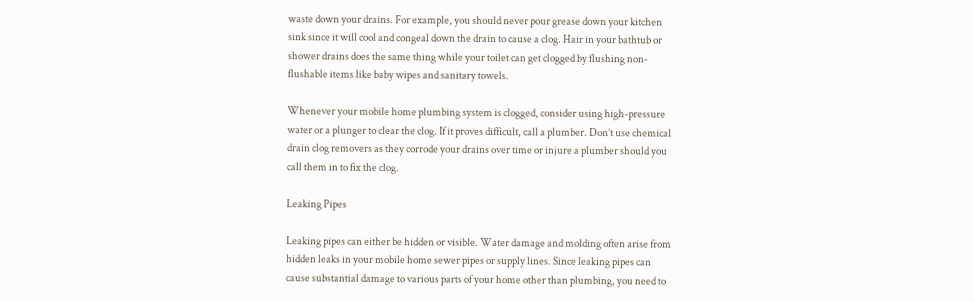waste down your drains. For example, you should never pour grease down your kitchen sink since it will cool and congeal down the drain to cause a clog. Hair in your bathtub or shower drains does the same thing while your toilet can get clogged by flushing non-flushable items like baby wipes and sanitary towels.

Whenever your mobile home plumbing system is clogged, consider using high-pressure water or a plunger to clear the clog. If it proves difficult, call a plumber. Don’t use chemical drain clog removers as they corrode your drains over time or injure a plumber should you call them in to fix the clog.

Leaking Pipes

Leaking pipes can either be hidden or visible. Water damage and molding often arise from hidden leaks in your mobile home sewer pipes or supply lines. Since leaking pipes can cause substantial damage to various parts of your home other than plumbing, you need to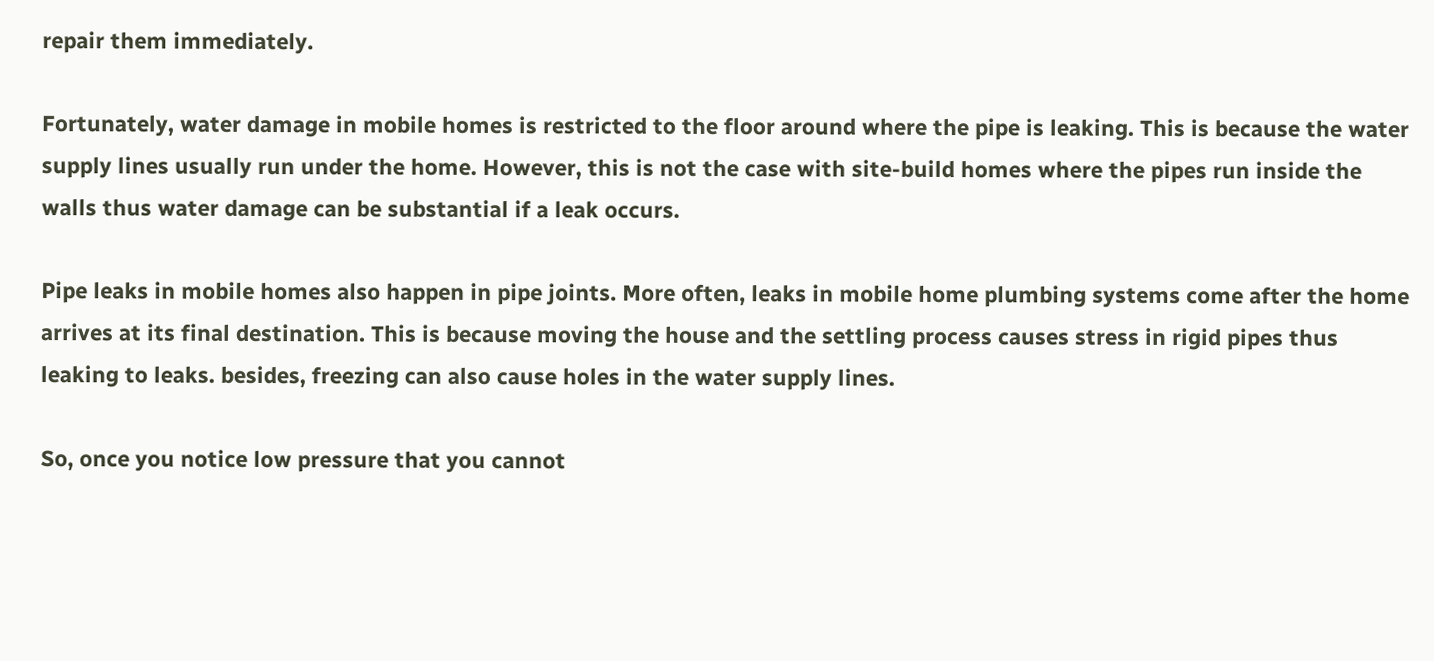repair them immediately.

Fortunately, water damage in mobile homes is restricted to the floor around where the pipe is leaking. This is because the water supply lines usually run under the home. However, this is not the case with site-build homes where the pipes run inside the walls thus water damage can be substantial if a leak occurs.

Pipe leaks in mobile homes also happen in pipe joints. More often, leaks in mobile home plumbing systems come after the home arrives at its final destination. This is because moving the house and the settling process causes stress in rigid pipes thus leaking to leaks. besides, freezing can also cause holes in the water supply lines.

So, once you notice low pressure that you cannot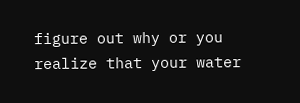figure out why or you realize that your water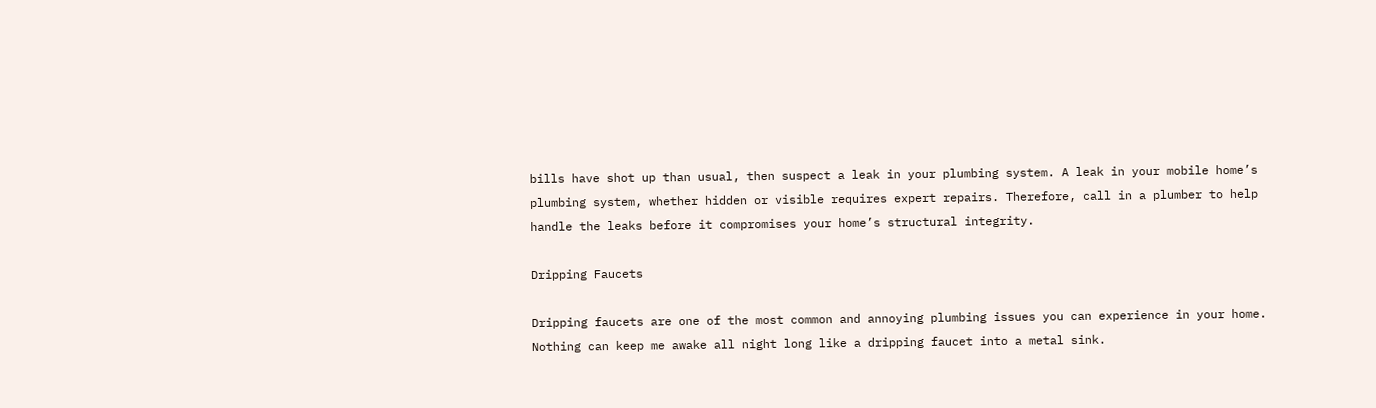bills have shot up than usual, then suspect a leak in your plumbing system. A leak in your mobile home’s plumbing system, whether hidden or visible requires expert repairs. Therefore, call in a plumber to help handle the leaks before it compromises your home’s structural integrity.

Dripping Faucets

Dripping faucets are one of the most common and annoying plumbing issues you can experience in your home. Nothing can keep me awake all night long like a dripping faucet into a metal sink.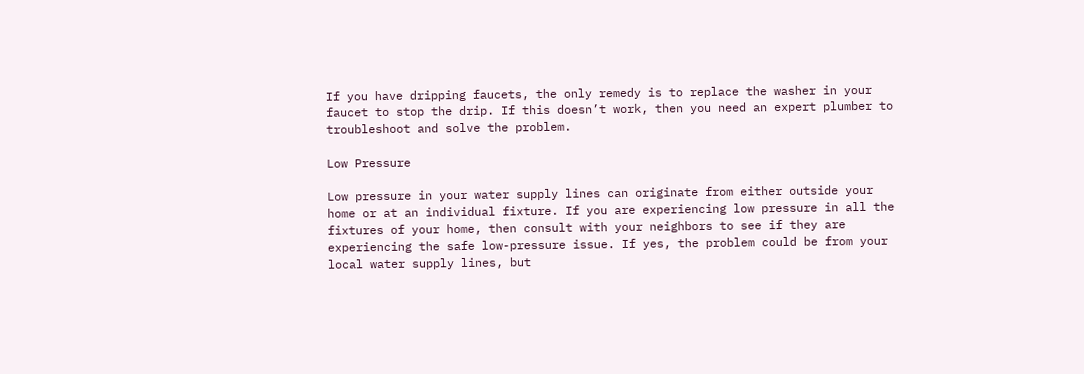If you have dripping faucets, the only remedy is to replace the washer in your faucet to stop the drip. If this doesn’t work, then you need an expert plumber to troubleshoot and solve the problem.

Low Pressure

Low pressure in your water supply lines can originate from either outside your home or at an individual fixture. If you are experiencing low pressure in all the fixtures of your home, then consult with your neighbors to see if they are experiencing the safe low-pressure issue. If yes, the problem could be from your local water supply lines, but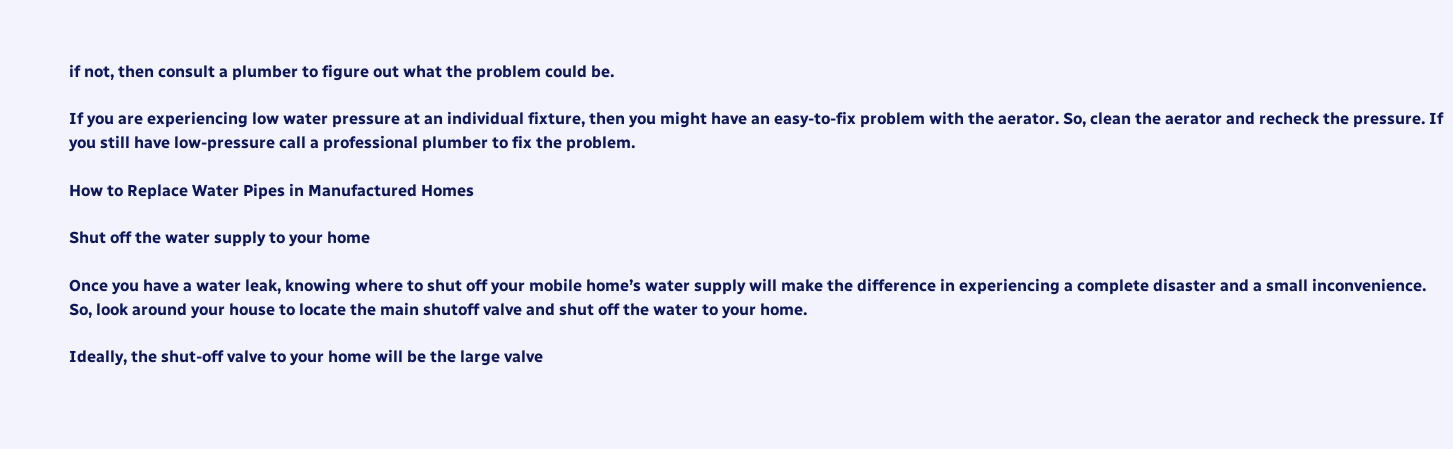if not, then consult a plumber to figure out what the problem could be.

If you are experiencing low water pressure at an individual fixture, then you might have an easy-to-fix problem with the aerator. So, clean the aerator and recheck the pressure. If you still have low-pressure call a professional plumber to fix the problem.

How to Replace Water Pipes in Manufactured Homes

Shut off the water supply to your home

Once you have a water leak, knowing where to shut off your mobile home’s water supply will make the difference in experiencing a complete disaster and a small inconvenience. So, look around your house to locate the main shutoff valve and shut off the water to your home.

Ideally, the shut-off valve to your home will be the large valve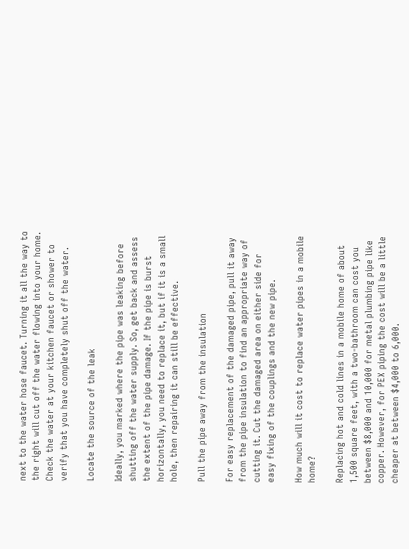next to the water hose faucet. Turning it all the way to the right will cut off the water flowing into your home. Check the water at your kitchen faucet or shower to verify that you have completely shut off the water.

Locate the source of the leak

Ideally, you marked where the pipe was leaking before shutting off the water supply. So, get back and assess the extent of the pipe damage. If the pipe is burst horizontally, you need to replace it, but if it is a small hole, then repairing it can still be effective.

Pull the pipe away from the insulation

For easy replacement of the damaged pipe, pull it away from the pipe insulation to find an appropriate way of cutting it. Cut the damaged area on either side for easy fixing of the couplings and the new pipe.

How much will it cost to replace water pipes in a mobile home?

Replacing hot and cold lines in a mobile home of about 1,500 square feet, with a two-bathroom can cost you between $8,000 and 10,000 for metal plumbing pipe like copper. However, for PEX piping the cost will be a little cheaper at between $4,000 to 6,000.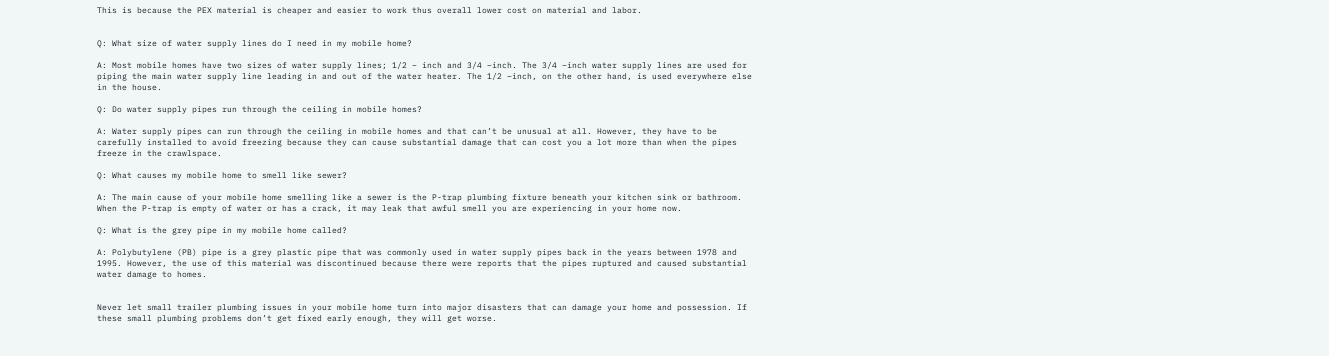This is because the PEX material is cheaper and easier to work thus overall lower cost on material and labor.


Q: What size of water supply lines do I need in my mobile home?

A: Most mobile homes have two sizes of water supply lines; 1/2 – inch and 3/4 –inch. The 3/4 –inch water supply lines are used for piping the main water supply line leading in and out of the water heater. The 1/2 –inch, on the other hand, is used everywhere else in the house.

Q: Do water supply pipes run through the ceiling in mobile homes?

A: Water supply pipes can run through the ceiling in mobile homes and that can’t be unusual at all. However, they have to be carefully installed to avoid freezing because they can cause substantial damage that can cost you a lot more than when the pipes freeze in the crawlspace.

Q: What causes my mobile home to smell like sewer?

A: The main cause of your mobile home smelling like a sewer is the P-trap plumbing fixture beneath your kitchen sink or bathroom. When the P-trap is empty of water or has a crack, it may leak that awful smell you are experiencing in your home now.

Q: What is the grey pipe in my mobile home called?

A: Polybutylene (PB) pipe is a grey plastic pipe that was commonly used in water supply pipes back in the years between 1978 and 1995. However, the use of this material was discontinued because there were reports that the pipes ruptured and caused substantial water damage to homes.


Never let small trailer plumbing issues in your mobile home turn into major disasters that can damage your home and possession. If these small plumbing problems don’t get fixed early enough, they will get worse.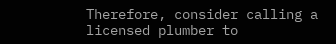Therefore, consider calling a licensed plumber to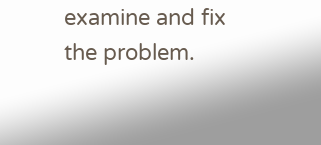examine and fix the problem.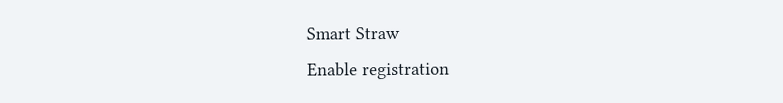Smart Straw
Enable registration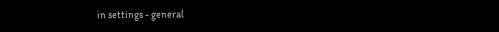in settings - general